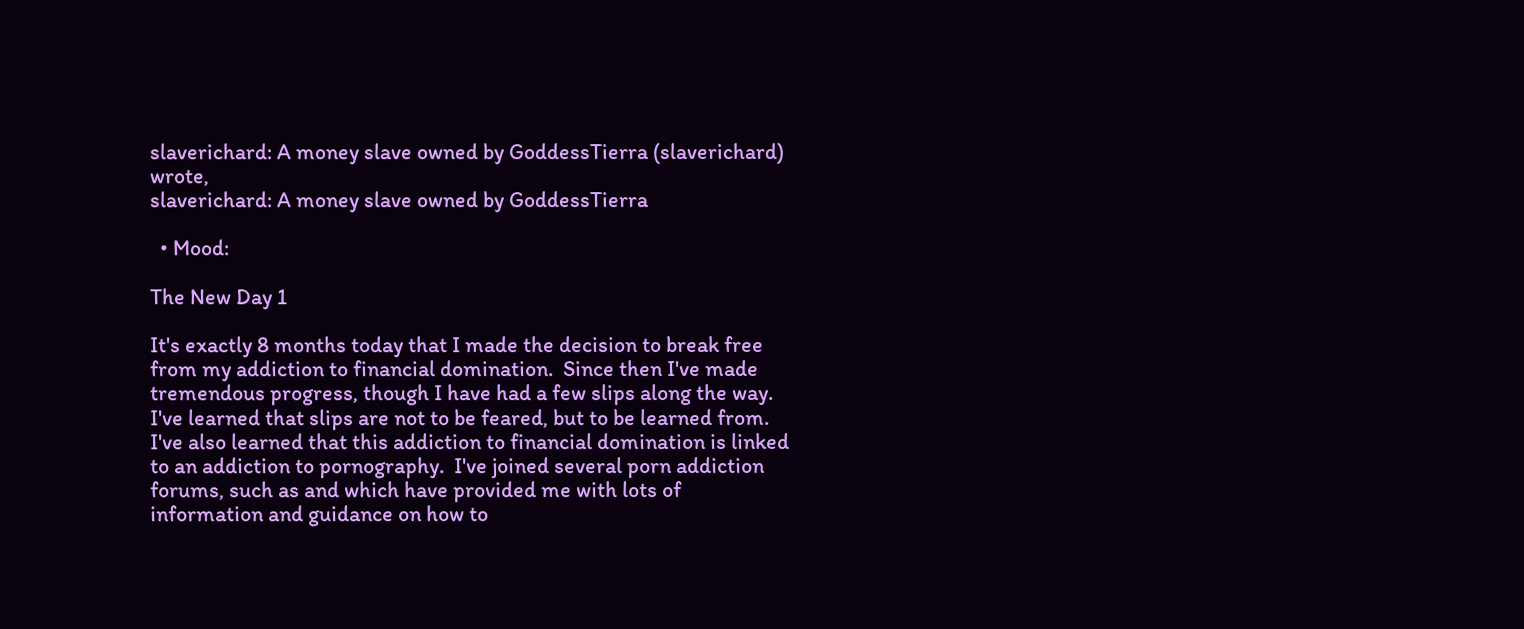slaverichard: A money slave owned by GoddessTierra (slaverichard) wrote,
slaverichard: A money slave owned by GoddessTierra

  • Mood:

The New Day 1

It's exactly 8 months today that I made the decision to break free from my addiction to financial domination.  Since then I've made tremendous progress, though I have had a few slips along the way.  I've learned that slips are not to be feared, but to be learned from.  I've also learned that this addiction to financial domination is linked to an addiction to pornography.  I've joined several porn addiction forums, such as and which have provided me with lots of information and guidance on how to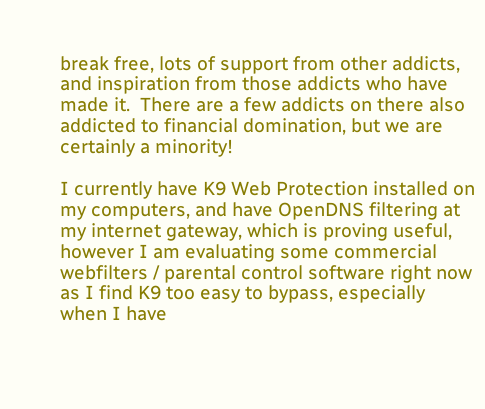break free, lots of support from other addicts, and inspiration from those addicts who have made it.  There are a few addicts on there also addicted to financial domination, but we are certainly a minority!

I currently have K9 Web Protection installed on my computers, and have OpenDNS filtering at my internet gateway, which is proving useful, however I am evaluating some commercial webfilters / parental control software right now as I find K9 too easy to bypass, especially when I have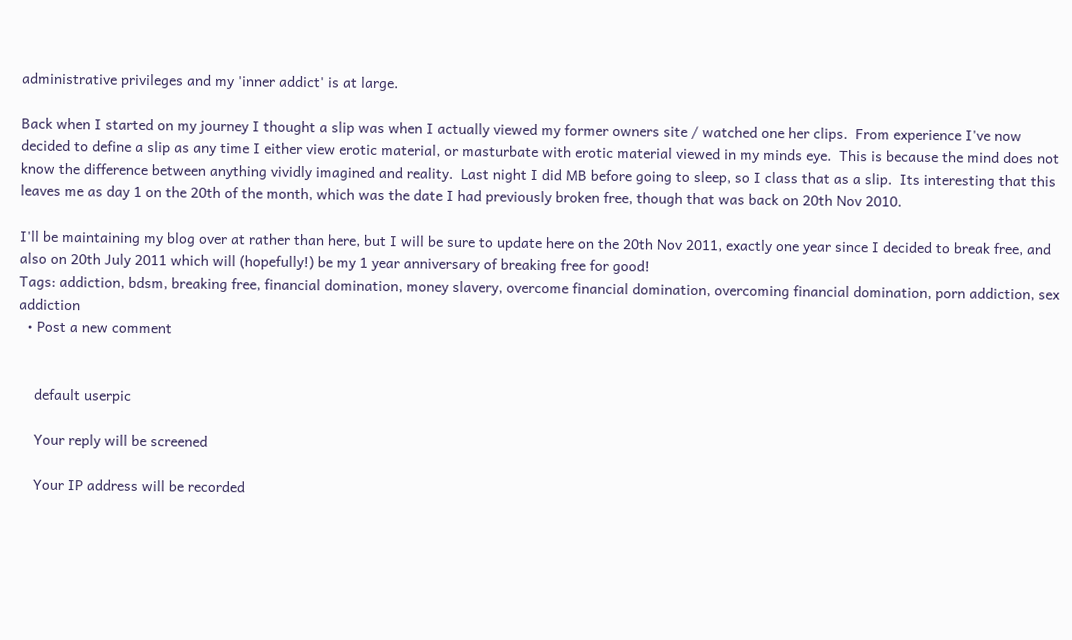administrative privileges and my 'inner addict' is at large.

Back when I started on my journey I thought a slip was when I actually viewed my former owners site / watched one her clips.  From experience I've now decided to define a slip as any time I either view erotic material, or masturbate with erotic material viewed in my minds eye.  This is because the mind does not know the difference between anything vividly imagined and reality.  Last night I did MB before going to sleep, so I class that as a slip.  Its interesting that this leaves me as day 1 on the 20th of the month, which was the date I had previously broken free, though that was back on 20th Nov 2010.

I'll be maintaining my blog over at rather than here, but I will be sure to update here on the 20th Nov 2011, exactly one year since I decided to break free, and also on 20th July 2011 which will (hopefully!) be my 1 year anniversary of breaking free for good!
Tags: addiction, bdsm, breaking free, financial domination, money slavery, overcome financial domination, overcoming financial domination, porn addiction, sex addiction
  • Post a new comment


    default userpic

    Your reply will be screened

    Your IP address will be recorded